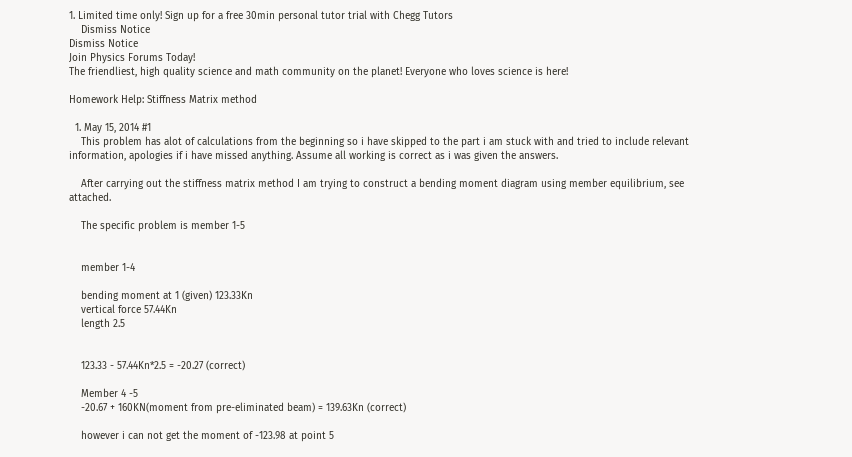1. Limited time only! Sign up for a free 30min personal tutor trial with Chegg Tutors
    Dismiss Notice
Dismiss Notice
Join Physics Forums Today!
The friendliest, high quality science and math community on the planet! Everyone who loves science is here!

Homework Help: Stiffness Matrix method

  1. May 15, 2014 #1
    This problem has alot of calculations from the beginning so i have skipped to the part i am stuck with and tried to include relevant information, apologies if i have missed anything. Assume all working is correct as i was given the answers.

    After carrying out the stiffness matrix method I am trying to construct a bending moment diagram using member equilibrium, see attached.

    The specific problem is member 1-5


    member 1-4

    bending moment at 1 (given) 123.33Kn
    vertical force 57.44Kn
    length 2.5


    123.33 - 57.44Kn*2.5 = -20.27 (correct)

    Member 4 -5
    -20.67 + 160KN(moment from pre-eliminated beam) = 139.63Kn (correct)

    however i can not get the moment of -123.98 at point 5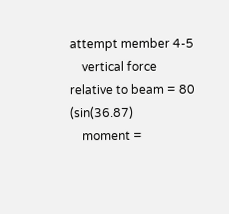attempt member 4-5
    vertical force relative to beam = 80 (sin(36.87)
    moment =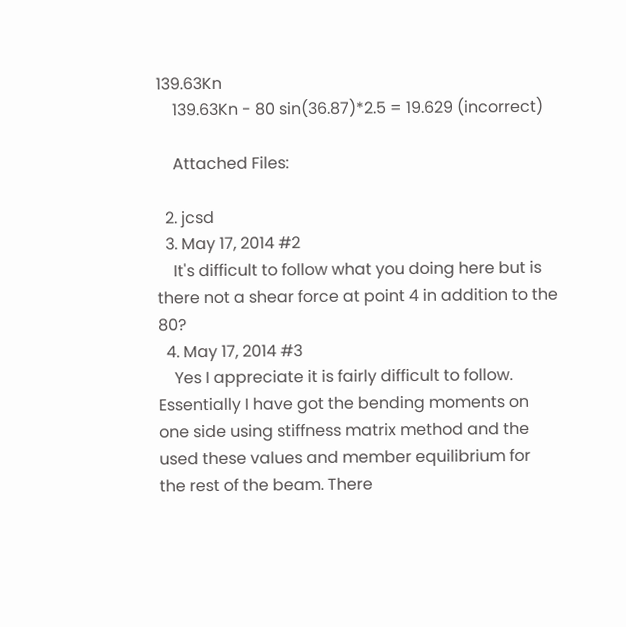139.63Kn
    139.63Kn - 80 sin(36.87)*2.5 = 19.629 (incorrect)

    Attached Files:

  2. jcsd
  3. May 17, 2014 #2
    It's difficult to follow what you doing here but is there not a shear force at point 4 in addition to the 80?
  4. May 17, 2014 #3
    Yes I appreciate it is fairly difficult to follow. Essentially I have got the bending moments on one side using stiffness matrix method and the used these values and member equilibrium for the rest of the beam. There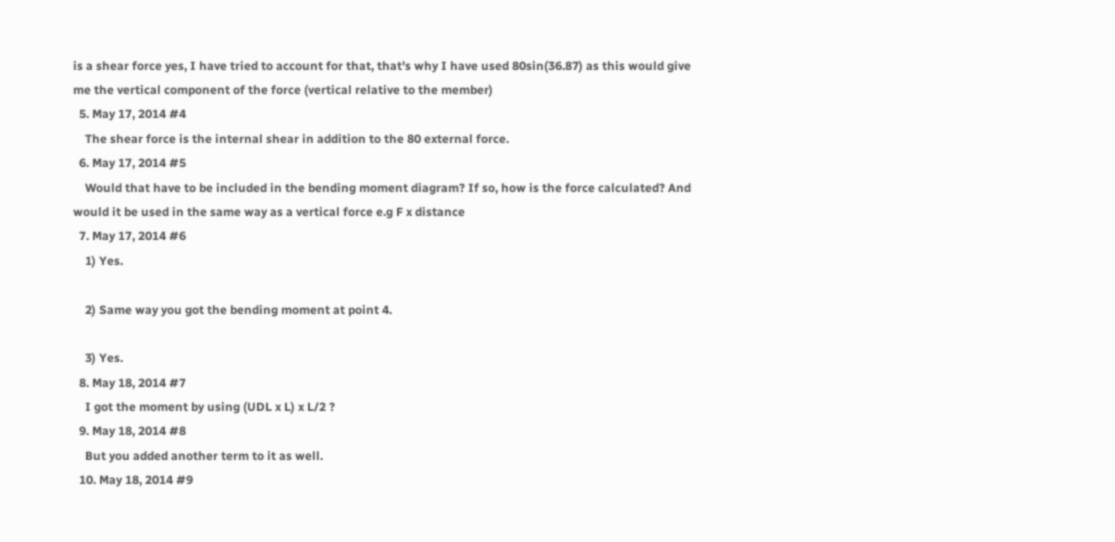is a shear force yes, I have tried to account for that, that's why I have used 80sin(36.87) as this would give me the vertical component of the force (vertical relative to the member)
  5. May 17, 2014 #4
    The shear force is the internal shear in addition to the 80 external force.
  6. May 17, 2014 #5
    Would that have to be included in the bending moment diagram? If so, how is the force calculated? And would it be used in the same way as a vertical force e.g F x distance
  7. May 17, 2014 #6
    1) Yes.

    2) Same way you got the bending moment at point 4.

    3) Yes.
  8. May 18, 2014 #7
    I got the moment by using (UDL x L) x L/2 ?
  9. May 18, 2014 #8
    But you added another term to it as well.
  10. May 18, 2014 #9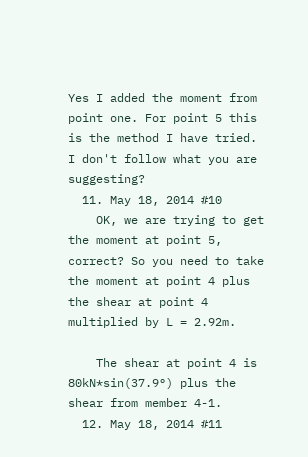Yes I added the moment from point one. For point 5 this is the method I have tried. I don't follow what you are suggesting?
  11. May 18, 2014 #10
    OK, we are trying to get the moment at point 5, correct? So you need to take the moment at point 4 plus the shear at point 4 multiplied by L = 2.92m.

    The shear at point 4 is 80kN*sin(37.9°) plus the shear from member 4-1.
  12. May 18, 2014 #11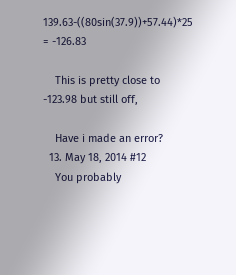139.63-((80sin(37.9))+57.44)*25 = -126.83

    This is pretty close to -123.98 but still off,

    Have i made an error?
  13. May 18, 2014 #12
    You probably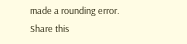made a rounding error.
Share this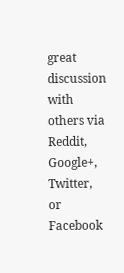great discussion with others via Reddit, Google+, Twitter, or Facebook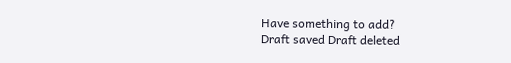Have something to add?
Draft saved Draft deleted